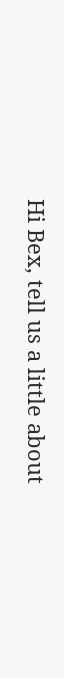Hi Bex, tell us a little about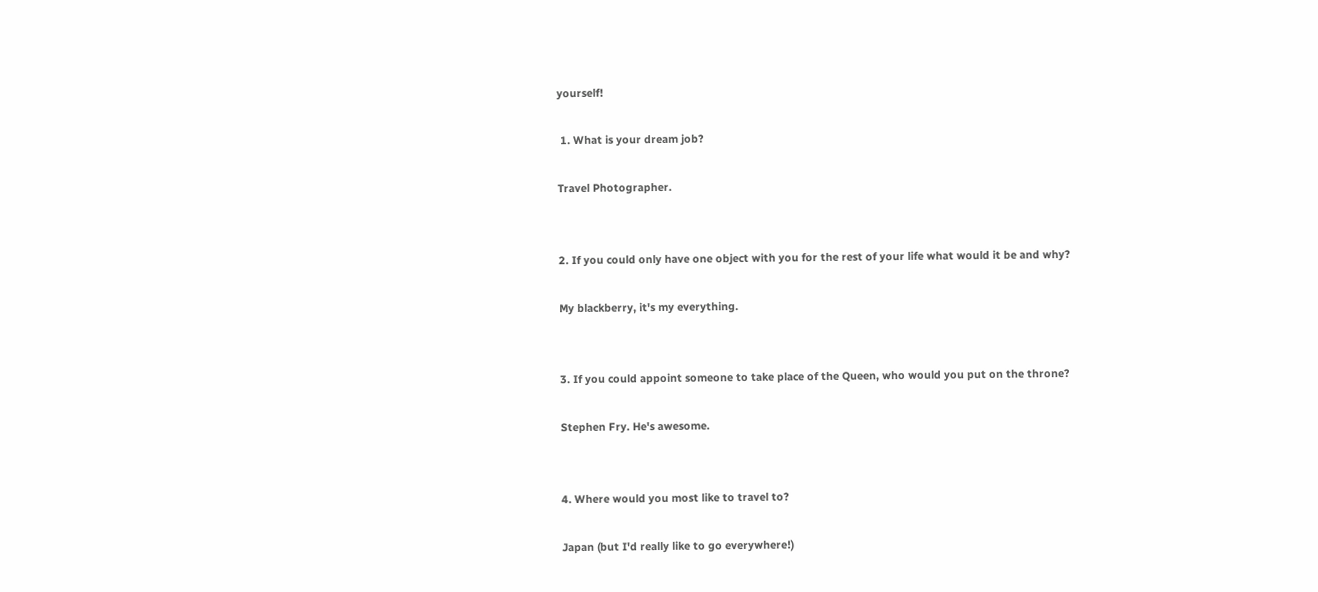yourself!

 1. What is your dream job?

Travel Photographer.


2. If you could only have one object with you for the rest of your life what would it be and why?

My blackberry, it's my everything.


3. If you could appoint someone to take place of the Queen, who would you put on the throne?

Stephen Fry. He's awesome.


4. Where would you most like to travel to?

Japan (but I'd really like to go everywhere!)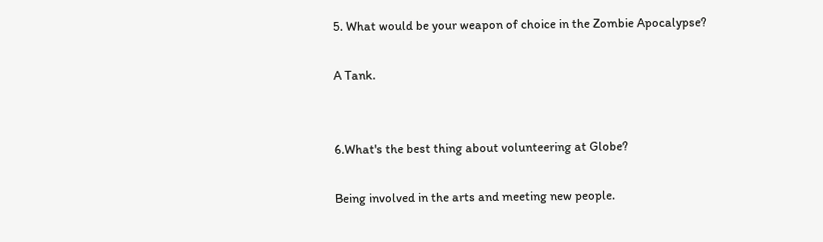5. What would be your weapon of choice in the Zombie Apocalypse?

A Tank.


6.What's the best thing about volunteering at Globe?

Being involved in the arts and meeting new people.